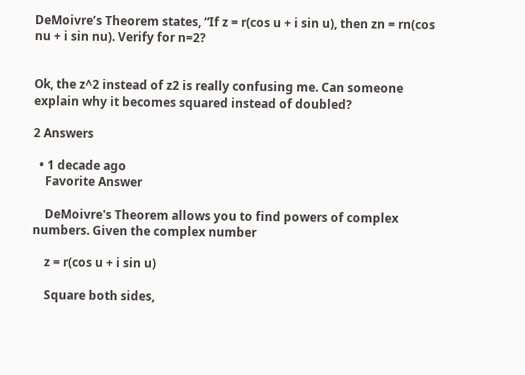DeMoivre’s Theorem states, “If z = r(cos u + i sin u), then zn = rn(cos nu + i sin nu). Verify for n=2?


Ok, the z^2 instead of z2 is really confusing me. Can someone explain why it becomes squared instead of doubled?

2 Answers

  • 1 decade ago
    Favorite Answer

    DeMoivre's Theorem allows you to find powers of complex numbers. Given the complex number

    z = r(cos u + i sin u)

    Square both sides,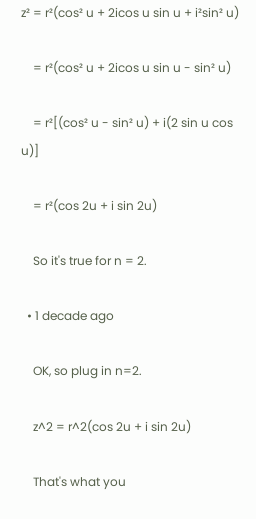z² = r²(cos² u + 2icos u sin u + i²sin² u)

    = r²(cos² u + 2icos u sin u - sin² u)

    = r²[(cos² u - sin² u) + i(2 sin u cos u)]

    = r²(cos 2u + i sin 2u)

    So it's true for n = 2.

  • 1 decade ago

    OK, so plug in n=2.

    z^2 = r^2(cos 2u + i sin 2u)

    That's what you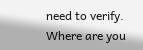need to verify. Where are you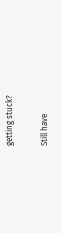getting stuck?

Still have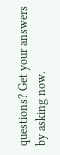questions? Get your answers by asking now.